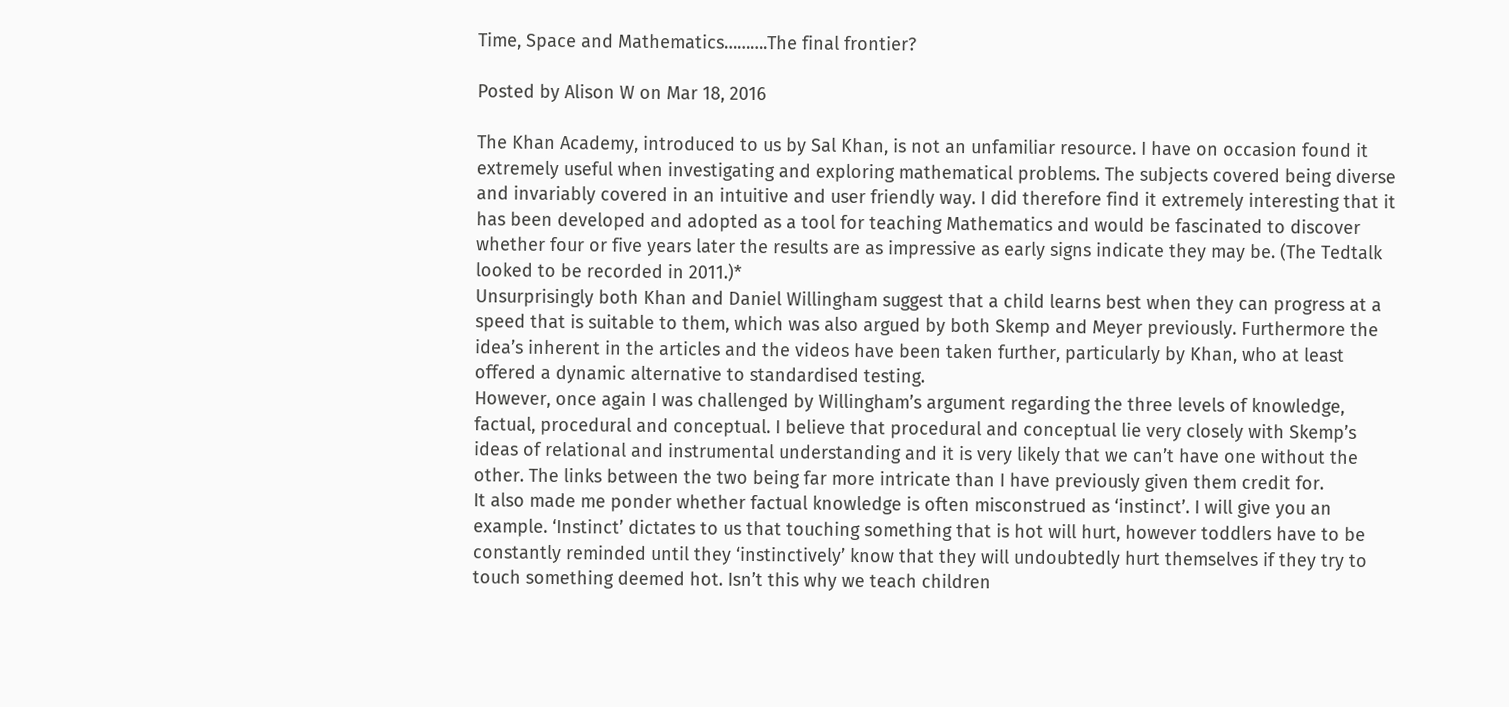Time, Space and Mathematics……….The final frontier?

Posted by Alison W on Mar 18, 2016

The Khan Academy, introduced to us by Sal Khan, is not an unfamiliar resource. I have on occasion found it extremely useful when investigating and exploring mathematical problems. The subjects covered being diverse and invariably covered in an intuitive and user friendly way. I did therefore find it extremely interesting that it has been developed and adopted as a tool for teaching Mathematics and would be fascinated to discover whether four or five years later the results are as impressive as early signs indicate they may be. (The Tedtalk looked to be recorded in 2011.)*
Unsurprisingly both Khan and Daniel Willingham suggest that a child learns best when they can progress at a speed that is suitable to them, which was also argued by both Skemp and Meyer previously. Furthermore the idea’s inherent in the articles and the videos have been taken further, particularly by Khan, who at least offered a dynamic alternative to standardised testing.
However, once again I was challenged by Willingham’s argument regarding the three levels of knowledge, factual, procedural and conceptual. I believe that procedural and conceptual lie very closely with Skemp’s ideas of relational and instrumental understanding and it is very likely that we can’t have one without the other. The links between the two being far more intricate than I have previously given them credit for.
It also made me ponder whether factual knowledge is often misconstrued as ‘instinct’. I will give you an example. ‘Instinct’ dictates to us that touching something that is hot will hurt, however toddlers have to be constantly reminded until they ‘instinctively’ know that they will undoubtedly hurt themselves if they try to touch something deemed hot. Isn’t this why we teach children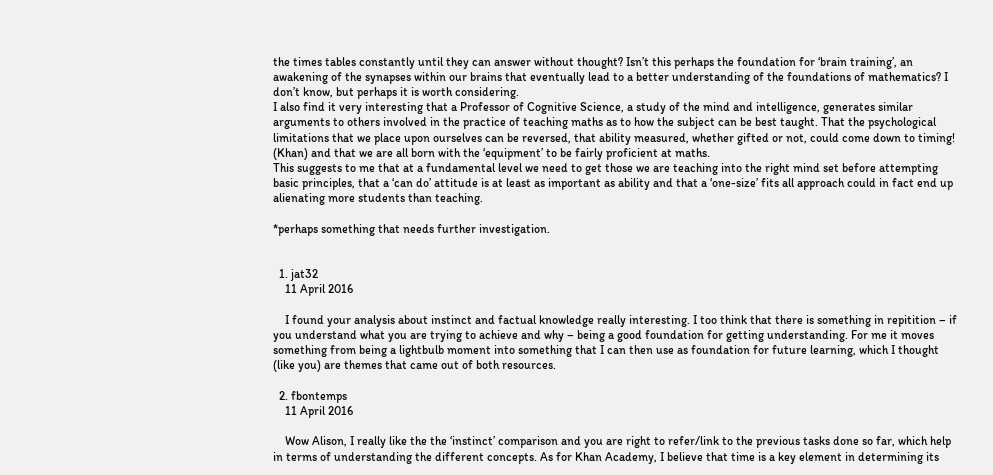the times tables constantly until they can answer without thought? Isn’t this perhaps the foundation for ‘brain training’, an awakening of the synapses within our brains that eventually lead to a better understanding of the foundations of mathematics? I don’t know, but perhaps it is worth considering.
I also find it very interesting that a Professor of Cognitive Science, a study of the mind and intelligence, generates similar arguments to others involved in the practice of teaching maths as to how the subject can be best taught. That the psychological limitations that we place upon ourselves can be reversed, that ability measured, whether gifted or not, could come down to timing! (Khan) and that we are all born with the ‘equipment’ to be fairly proficient at maths.
This suggests to me that at a fundamental level we need to get those we are teaching into the right mind set before attempting basic principles, that a ‘can do’ attitude is at least as important as ability and that a ‘one-size’ fits all approach could in fact end up alienating more students than teaching.

*perhaps something that needs further investigation.


  1. jat32
    11 April 2016

    I found your analysis about instinct and factual knowledge really interesting. I too think that there is something in repitition – if you understand what you are trying to achieve and why – being a good foundation for getting understanding. For me it moves something from being a lightbulb moment into something that I can then use as foundation for future learning, which I thought (like you) are themes that came out of both resources.

  2. fbontemps
    11 April 2016

    Wow Alison, I really like the the ‘instinct’ comparison and you are right to refer/link to the previous tasks done so far, which help in terms of understanding the different concepts. As for Khan Academy, I believe that time is a key element in determining its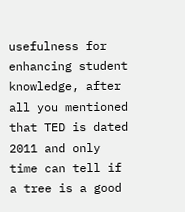usefulness for enhancing student knowledge, after all you mentioned that TED is dated 2011 and only time can tell if a tree is a good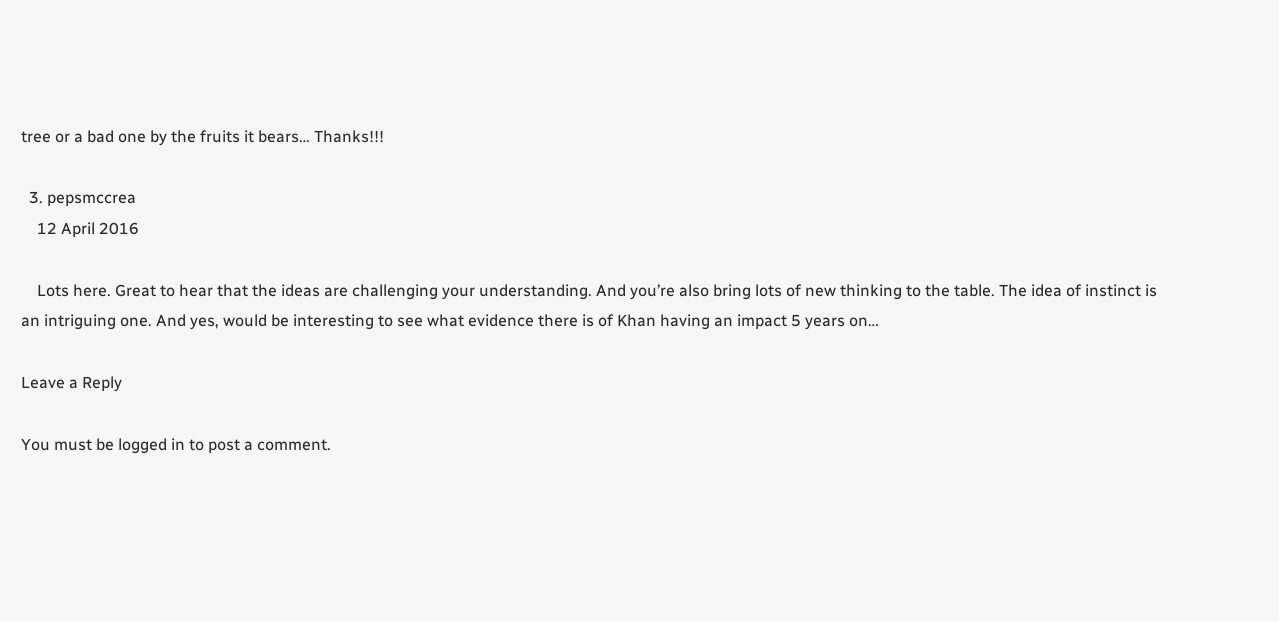tree or a bad one by the fruits it bears… Thanks!!!

  3. pepsmccrea
    12 April 2016

    Lots here. Great to hear that the ideas are challenging your understanding. And you’re also bring lots of new thinking to the table. The idea of instinct is an intriguing one. And yes, would be interesting to see what evidence there is of Khan having an impact 5 years on…

Leave a Reply

You must be logged in to post a comment.